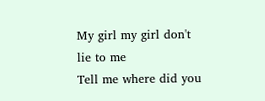My girl my girl don't lie to me
Tell me where did you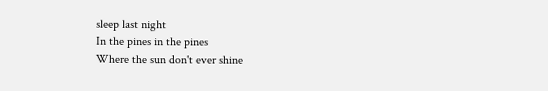sleep last night
In the pines in the pines
Where the sun don't ever shine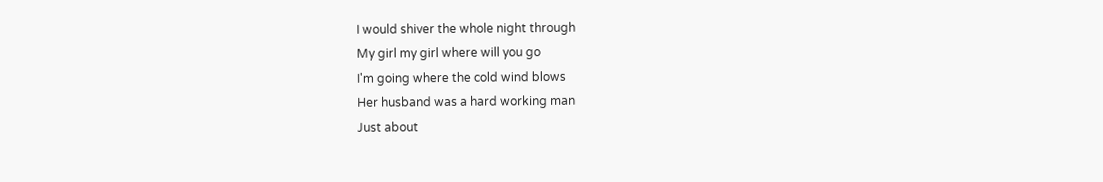I would shiver the whole night through
My girl my girl where will you go
I'm going where the cold wind blows
Her husband was a hard working man
Just about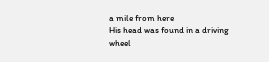a mile from here
His head was found in a driving wheel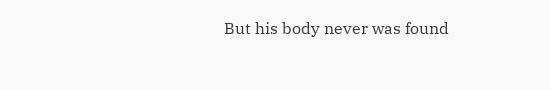But his body never was found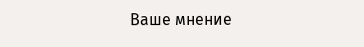Ваше мнение